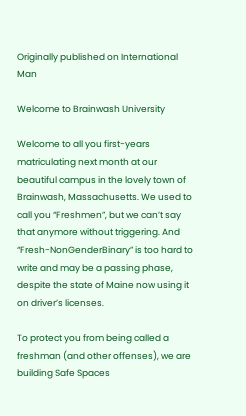Originally published on International Man

Welcome to Brainwash University

Welcome to all you first-years matriculating next month at our beautiful campus in the lovely town of Brainwash, Massachusetts. We used to call you “Freshmen”, but we can’t say that anymore without triggering. And “Fresh-NonGenderBinary” is too hard to write and may be a passing phase, despite the state of Maine now using it on driver’s licenses.

To protect you from being called a freshman (and other offenses), we are building Safe Spaces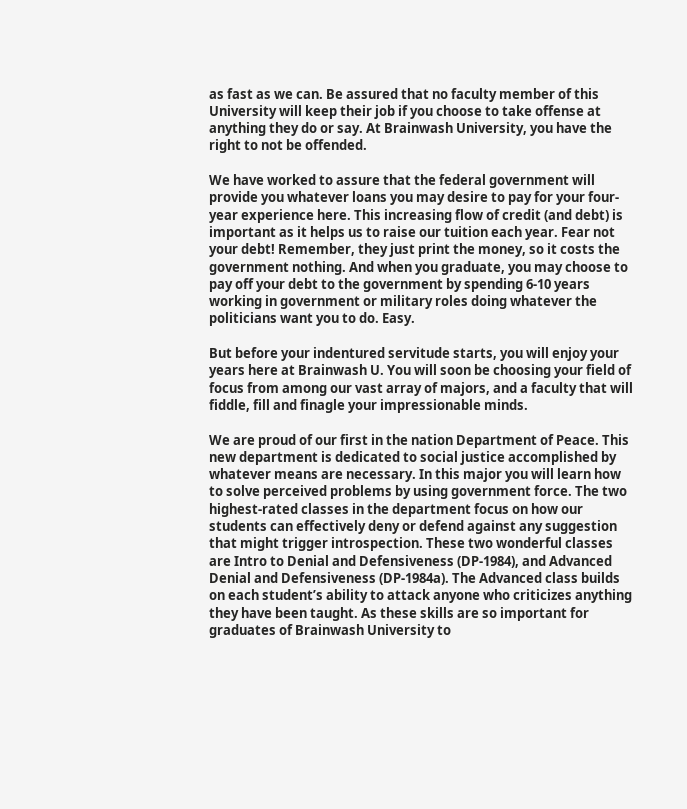as fast as we can. Be assured that no faculty member of this University will keep their job if you choose to take offense at anything they do or say. At Brainwash University, you have the right to not be offended.

We have worked to assure that the federal government will provide you whatever loans you may desire to pay for your four-year experience here. This increasing flow of credit (and debt) is important as it helps us to raise our tuition each year. Fear not your debt! Remember, they just print the money, so it costs the government nothing. And when you graduate, you may choose to pay off your debt to the government by spending 6-10 years working in government or military roles doing whatever the politicians want you to do. Easy.

But before your indentured servitude starts, you will enjoy your years here at Brainwash U. You will soon be choosing your field of focus from among our vast array of majors, and a faculty that will fiddle, fill and finagle your impressionable minds.

We are proud of our first in the nation Department of Peace. This new department is dedicated to social justice accomplished by whatever means are necessary. In this major you will learn how to solve perceived problems by using government force. The two highest-rated classes in the department focus on how our students can effectively deny or defend against any suggestion that might trigger introspection. These two wonderful classes are Intro to Denial and Defensiveness (DP-1984), and Advanced Denial and Defensiveness (DP-1984a). The Advanced class builds on each student’s ability to attack anyone who criticizes anything they have been taught. As these skills are so important for graduates of Brainwash University to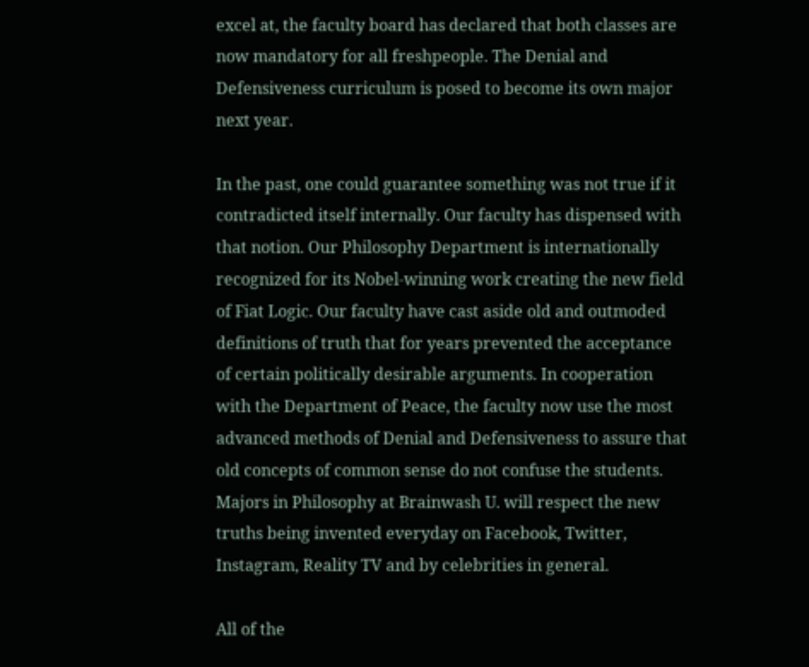excel at, the faculty board has declared that both classes are now mandatory for all freshpeople. The Denial and Defensiveness curriculum is posed to become its own major next year.

In the past, one could guarantee something was not true if it contradicted itself internally. Our faculty has dispensed with that notion. Our Philosophy Department is internationally recognized for its Nobel-winning work creating the new field of Fiat Logic. Our faculty have cast aside old and outmoded definitions of truth that for years prevented the acceptance of certain politically desirable arguments. In cooperation with the Department of Peace, the faculty now use the most advanced methods of Denial and Defensiveness to assure that old concepts of common sense do not confuse the students. Majors in Philosophy at Brainwash U. will respect the new truths being invented everyday on Facebook, Twitter, Instagram, Reality TV and by celebrities in general.

All of the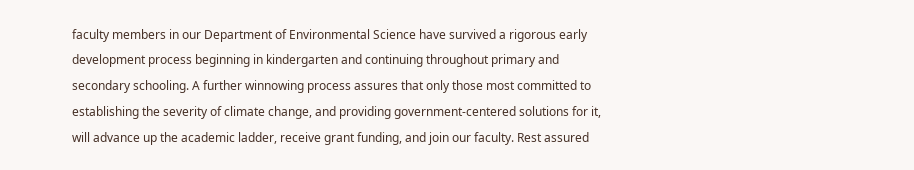faculty members in our Department of Environmental Science have survived a rigorous early development process beginning in kindergarten and continuing throughout primary and secondary schooling. A further winnowing process assures that only those most committed to establishing the severity of climate change, and providing government-centered solutions for it, will advance up the academic ladder, receive grant funding, and join our faculty. Rest assured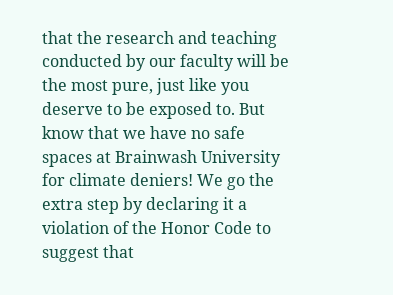that the research and teaching conducted by our faculty will be the most pure, just like you deserve to be exposed to. But know that we have no safe spaces at Brainwash University for climate deniers! We go the extra step by declaring it a violation of the Honor Code to suggest that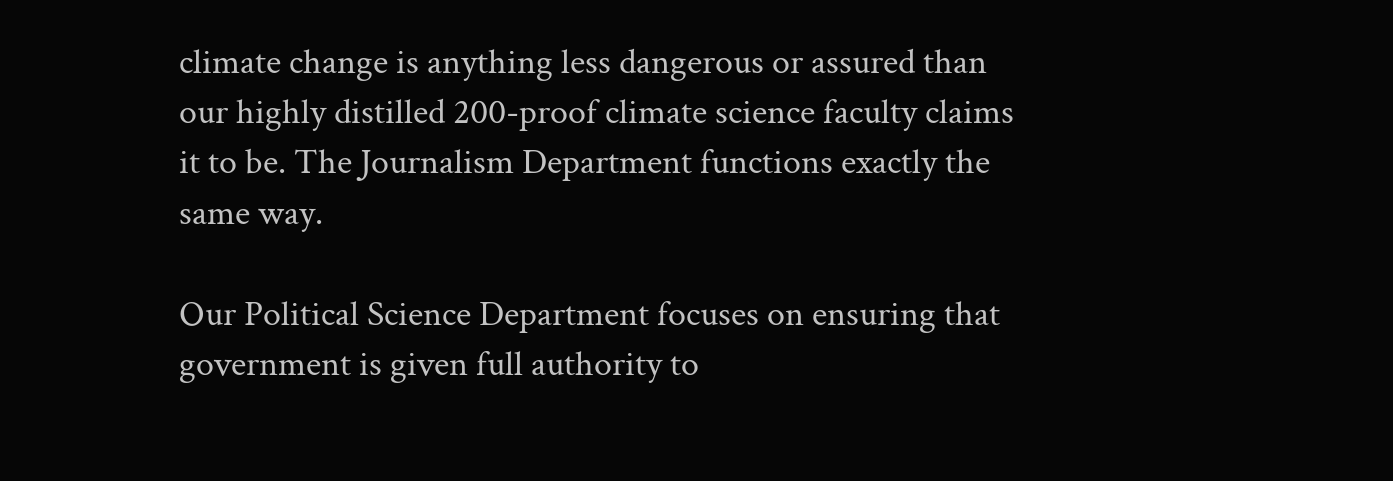climate change is anything less dangerous or assured than our highly distilled 200-proof climate science faculty claims it to be. The Journalism Department functions exactly the same way.

Our Political Science Department focuses on ensuring that government is given full authority to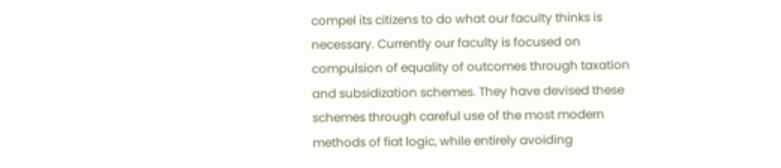compel its citizens to do what our faculty thinks is necessary. Currently our faculty is focused on compulsion of equality of outcomes through taxation and subsidization schemes. They have devised these schemes through careful use of the most modern methods of fiat logic, while entirely avoiding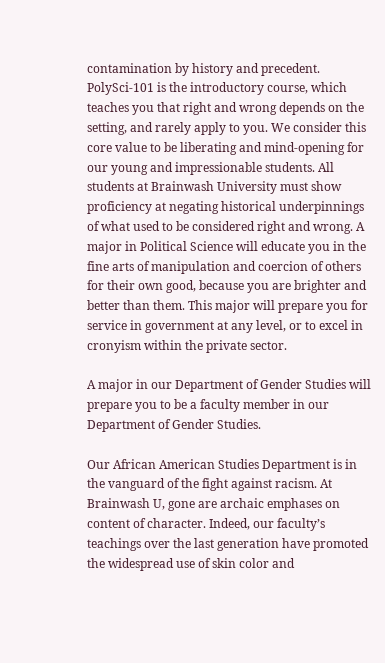contamination by history and precedent. PolySci-101 is the introductory course, which teaches you that right and wrong depends on the setting, and rarely apply to you. We consider this core value to be liberating and mind-opening for our young and impressionable students. All students at Brainwash University must show proficiency at negating historical underpinnings of what used to be considered right and wrong. A major in Political Science will educate you in the fine arts of manipulation and coercion of others for their own good, because you are brighter and better than them. This major will prepare you for service in government at any level, or to excel in cronyism within the private sector.

A major in our Department of Gender Studies will prepare you to be a faculty member in our Department of Gender Studies.

Our African American Studies Department is in the vanguard of the fight against racism. At Brainwash U, gone are archaic emphases on content of character. Indeed, our faculty’s teachings over the last generation have promoted the widespread use of skin color and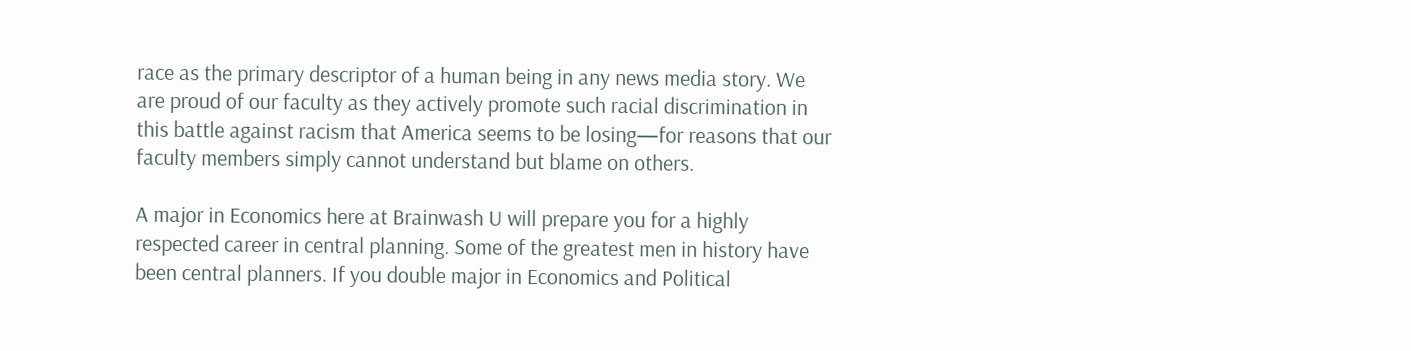race as the primary descriptor of a human being in any news media story. We are proud of our faculty as they actively promote such racial discrimination in this battle against racism that America seems to be losing—for reasons that our faculty members simply cannot understand but blame on others.

A major in Economics here at Brainwash U will prepare you for a highly respected career in central planning. Some of the greatest men in history have been central planners. If you double major in Economics and Political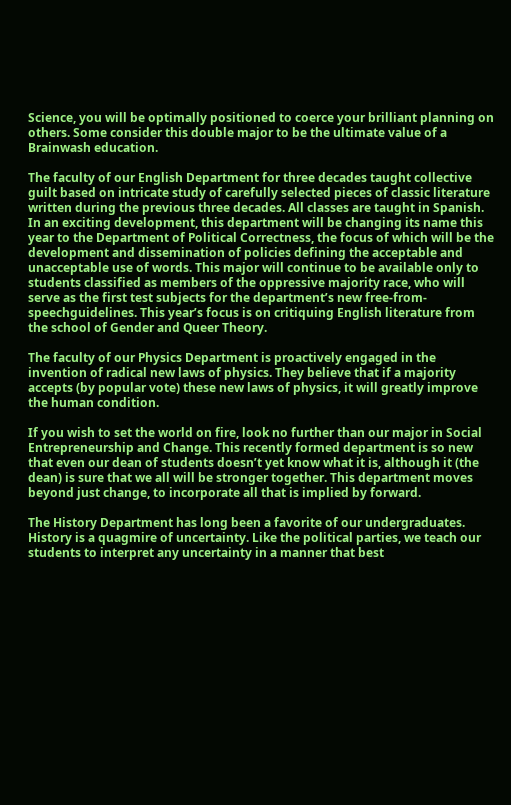Science, you will be optimally positioned to coerce your brilliant planning on others. Some consider this double major to be the ultimate value of a Brainwash education.

The faculty of our English Department for three decades taught collective guilt based on intricate study of carefully selected pieces of classic literature written during the previous three decades. All classes are taught in Spanish. In an exciting development, this department will be changing its name this year to the Department of Political Correctness, the focus of which will be the development and dissemination of policies defining the acceptable and unacceptable use of words. This major will continue to be available only to students classified as members of the oppressive majority race, who will serve as the first test subjects for the department’s new free-from-speechguidelines. This year’s focus is on critiquing English literature from the school of Gender and Queer Theory.

The faculty of our Physics Department is proactively engaged in the invention of radical new laws of physics. They believe that if a majority accepts (by popular vote) these new laws of physics, it will greatly improve the human condition.

If you wish to set the world on fire, look no further than our major in Social Entrepreneurship and Change. This recently formed department is so new that even our dean of students doesn’t yet know what it is, although it (the dean) is sure that we all will be stronger together. This department moves beyond just change, to incorporate all that is implied by forward.

The History Department has long been a favorite of our undergraduates. History is a quagmire of uncertainty. Like the political parties, we teach our students to interpret any uncertainty in a manner that best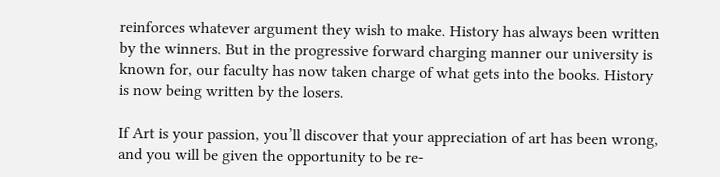reinforces whatever argument they wish to make. History has always been written by the winners. But in the progressive forward charging manner our university is known for, our faculty has now taken charge of what gets into the books. History is now being written by the losers.

If Art is your passion, you’ll discover that your appreciation of art has been wrong, and you will be given the opportunity to be re-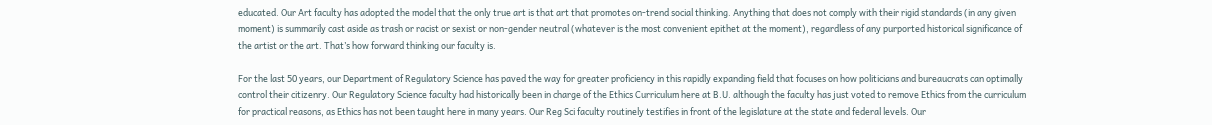educated. Our Art faculty has adopted the model that the only true art is that art that promotes on-trend social thinking. Anything that does not comply with their rigid standards (in any given moment) is summarily cast aside as trash or racist or sexist or non-gender neutral (whatever is the most convenient epithet at the moment), regardless of any purported historical significance of the artist or the art. That’s how forward thinking our faculty is.

For the last 50 years, our Department of Regulatory Science has paved the way for greater proficiency in this rapidly expanding field that focuses on how politicians and bureaucrats can optimally control their citizenry. Our Regulatory Science faculty had historically been in charge of the Ethics Curriculum here at B.U. although the faculty has just voted to remove Ethics from the curriculum for practical reasons, as Ethics has not been taught here in many years. Our Reg Sci faculty routinely testifies in front of the legislature at the state and federal levels. Our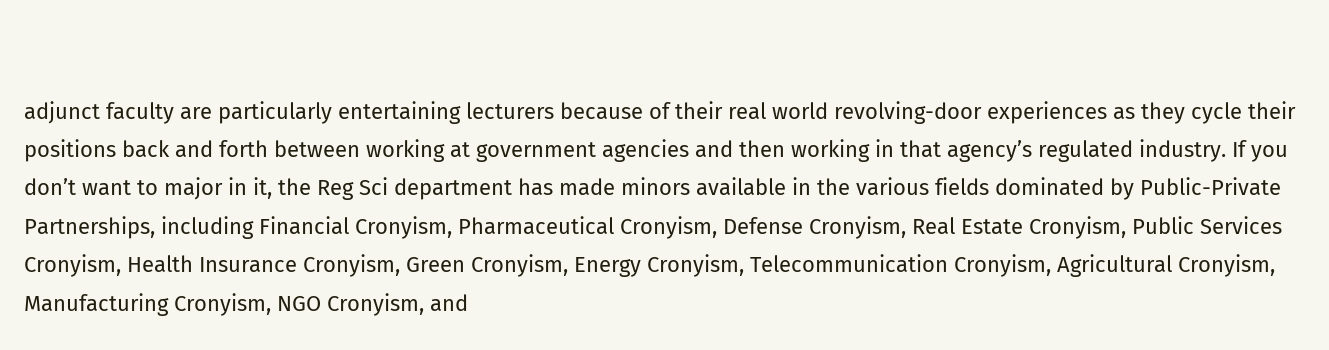adjunct faculty are particularly entertaining lecturers because of their real world revolving-door experiences as they cycle their positions back and forth between working at government agencies and then working in that agency’s regulated industry. If you don’t want to major in it, the Reg Sci department has made minors available in the various fields dominated by Public-Private Partnerships, including Financial Cronyism, Pharmaceutical Cronyism, Defense Cronyism, Real Estate Cronyism, Public Services Cronyism, Health Insurance Cronyism, Green Cronyism, Energy Cronyism, Telecommunication Cronyism, Agricultural Cronyism, Manufacturing Cronyism, NGO Cronyism, and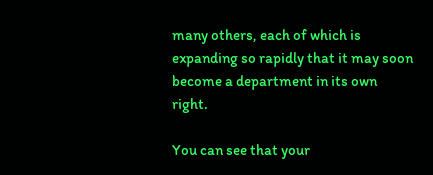many others, each of which is expanding so rapidly that it may soon become a department in its own right.

You can see that your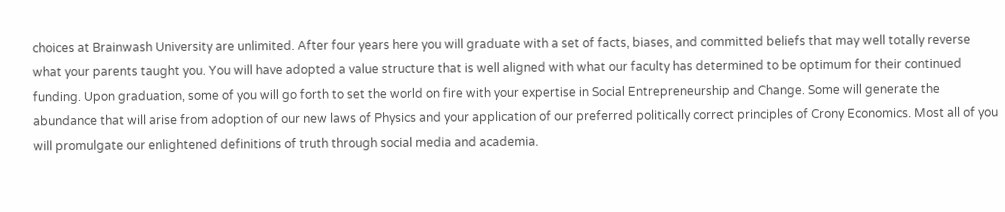choices at Brainwash University are unlimited. After four years here you will graduate with a set of facts, biases, and committed beliefs that may well totally reverse what your parents taught you. You will have adopted a value structure that is well aligned with what our faculty has determined to be optimum for their continued funding. Upon graduation, some of you will go forth to set the world on fire with your expertise in Social Entrepreneurship and Change. Some will generate the abundance that will arise from adoption of our new laws of Physics and your application of our preferred politically correct principles of Crony Economics. Most all of you will promulgate our enlightened definitions of truth through social media and academia.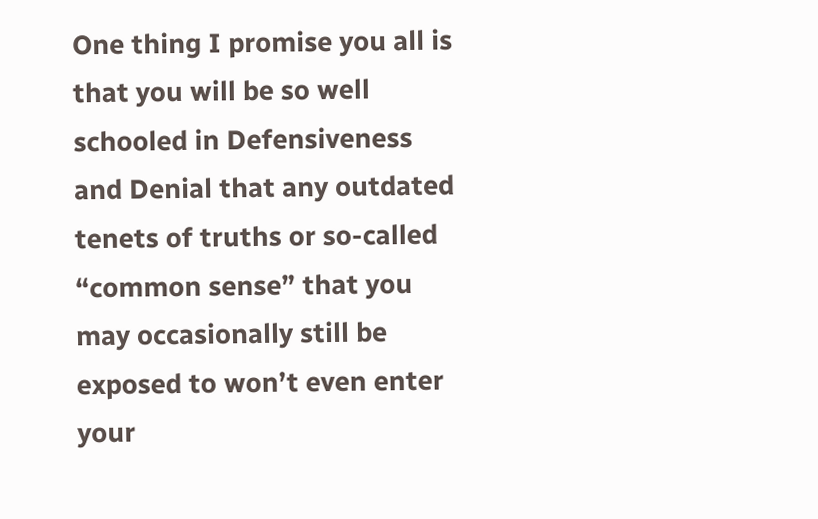One thing I promise you all is that you will be so well schooled in Defensiveness and Denial that any outdated tenets of truths or so-called “common sense” that you may occasionally still be exposed to won’t even enter your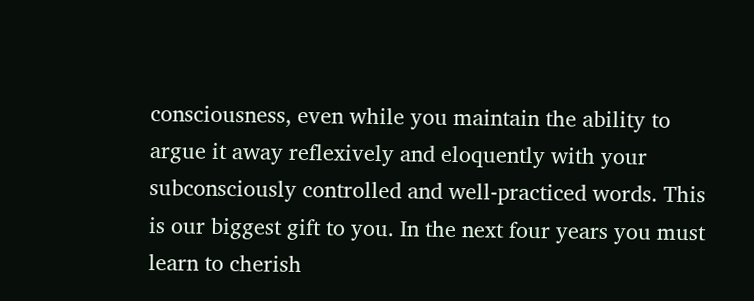consciousness, even while you maintain the ability to argue it away reflexively and eloquently with your subconsciously controlled and well-practiced words. This is our biggest gift to you. In the next four years you must learn to cherish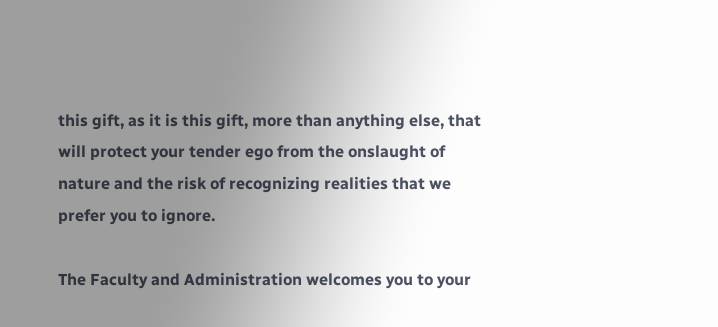this gift, as it is this gift, more than anything else, that will protect your tender ego from the onslaught of nature and the risk of recognizing realities that we prefer you to ignore.

The Faculty and Administration welcomes you to your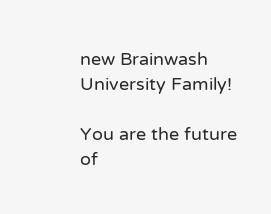new Brainwash University Family!

You are the future of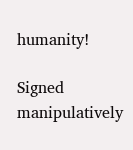humanity!

Signed manipulatively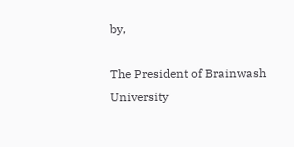by,

The President of Brainwash University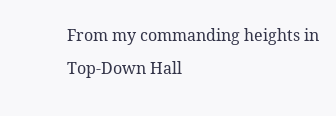From my commanding heights in Top-Down Hall